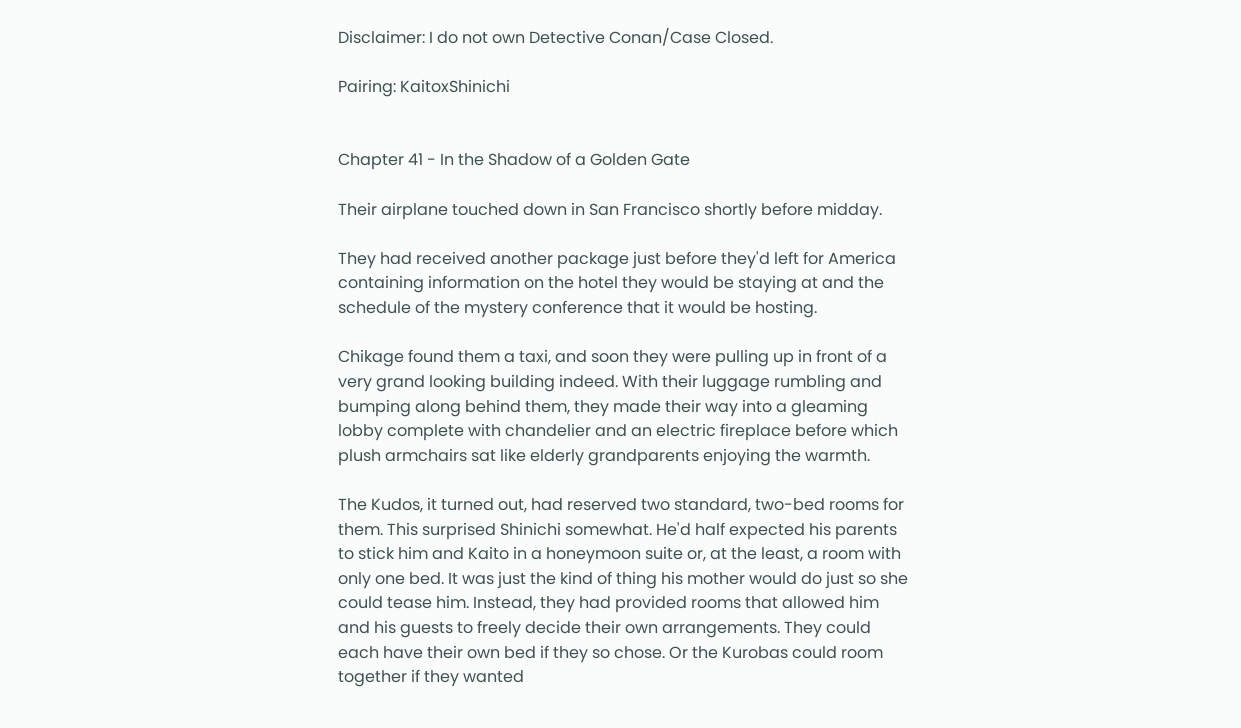Disclaimer: I do not own Detective Conan/Case Closed.

Pairing: KaitoxShinichi


Chapter 41 - In the Shadow of a Golden Gate

Their airplane touched down in San Francisco shortly before midday.

They had received another package just before they'd left for America containing information on the hotel they would be staying at and the schedule of the mystery conference that it would be hosting.

Chikage found them a taxi, and soon they were pulling up in front of a very grand looking building indeed. With their luggage rumbling and bumping along behind them, they made their way into a gleaming lobby complete with chandelier and an electric fireplace before which plush armchairs sat like elderly grandparents enjoying the warmth.

The Kudos, it turned out, had reserved two standard, two-bed rooms for them. This surprised Shinichi somewhat. He'd half expected his parents to stick him and Kaito in a honeymoon suite or, at the least, a room with only one bed. It was just the kind of thing his mother would do just so she could tease him. Instead, they had provided rooms that allowed him and his guests to freely decide their own arrangements. They could each have their own bed if they so chose. Or the Kurobas could room together if they wanted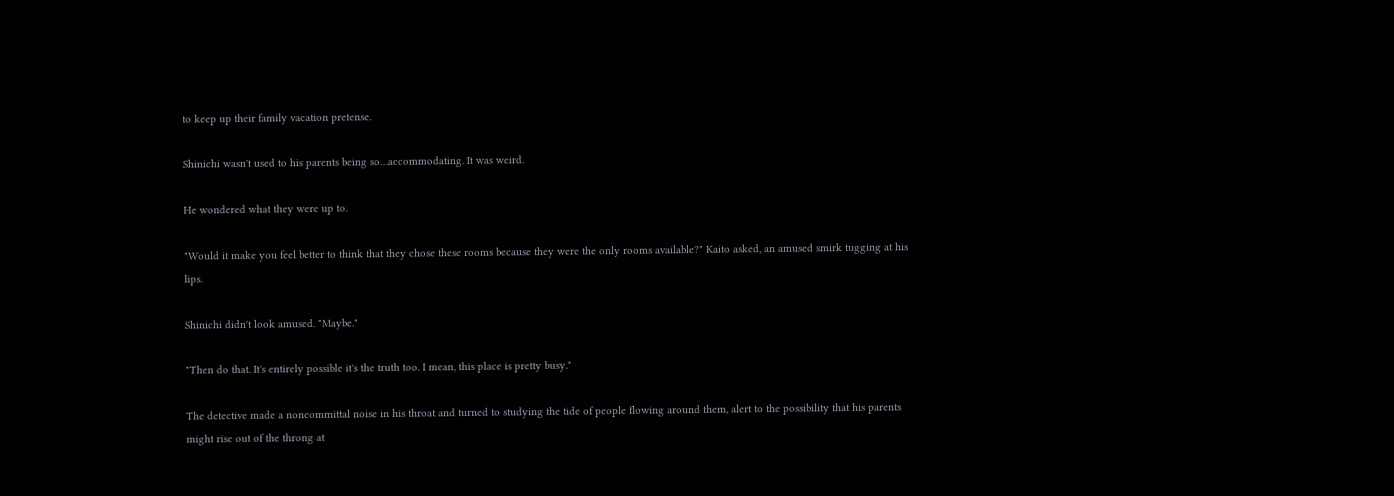to keep up their family vacation pretense.

Shinichi wasn't used to his parents being so…accommodating. It was weird.

He wondered what they were up to.

"Would it make you feel better to think that they chose these rooms because they were the only rooms available?" Kaito asked, an amused smirk tugging at his lips.

Shinichi didn't look amused. "Maybe."

"Then do that. It's entirely possible it's the truth too. I mean, this place is pretty busy."

The detective made a noncommittal noise in his throat and turned to studying the tide of people flowing around them, alert to the possibility that his parents might rise out of the throng at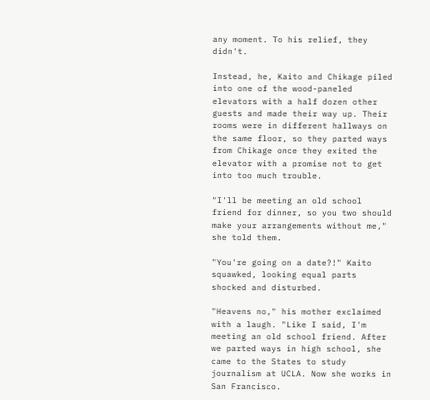any moment. To his relief, they didn't.

Instead, he, Kaito and Chikage piled into one of the wood-paneled elevators with a half dozen other guests and made their way up. Their rooms were in different hallways on the same floor, so they parted ways from Chikage once they exited the elevator with a promise not to get into too much trouble.

"I'll be meeting an old school friend for dinner, so you two should make your arrangements without me," she told them.

"You're going on a date?!" Kaito squawked, looking equal parts shocked and disturbed.

"Heavens no," his mother exclaimed with a laugh. "Like I said, I'm meeting an old school friend. After we parted ways in high school, she came to the States to study journalism at UCLA. Now she works in San Francisco.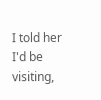I told her I'd be visiting,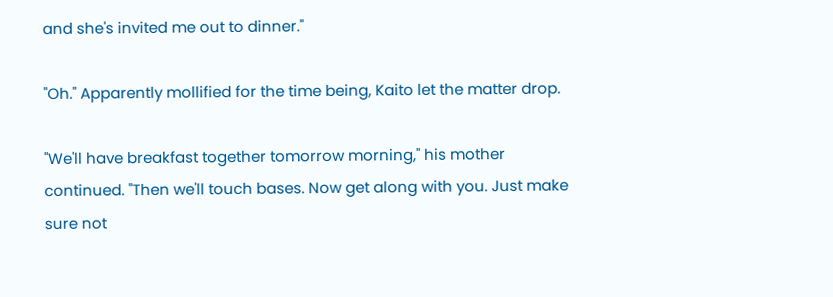and she's invited me out to dinner."

"Oh." Apparently mollified for the time being, Kaito let the matter drop.

"We'll have breakfast together tomorrow morning," his mother continued. "Then we'll touch bases. Now get along with you. Just make sure not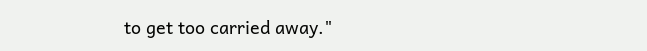to get too carried away."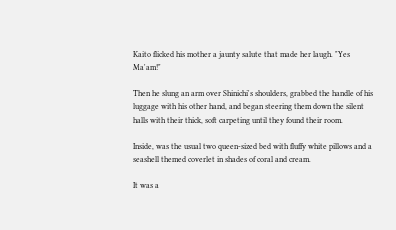Kaito flicked his mother a jaunty salute that made her laugh. "Yes Ma'am!"

Then he slung an arm over Shinichi's shoulders, grabbed the handle of his luggage with his other hand, and began steering them down the silent halls with their thick, soft carpeting until they found their room.

Inside, was the usual two queen-sized bed with fluffy white pillows and a seashell themed coverlet in shades of coral and cream.

It was a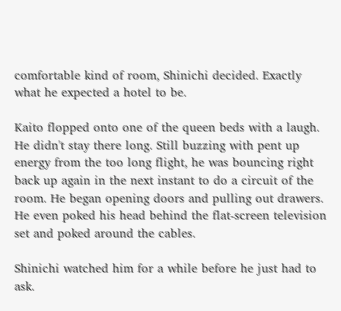comfortable kind of room, Shinichi decided. Exactly what he expected a hotel to be.

Kaito flopped onto one of the queen beds with a laugh. He didn't stay there long. Still buzzing with pent up energy from the too long flight, he was bouncing right back up again in the next instant to do a circuit of the room. He began opening doors and pulling out drawers. He even poked his head behind the flat-screen television set and poked around the cables.

Shinichi watched him for a while before he just had to ask.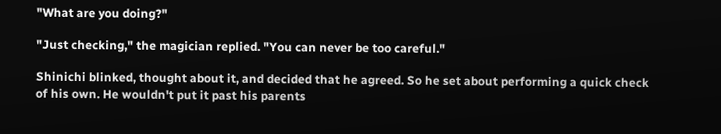"What are you doing?"

"Just checking," the magician replied. "You can never be too careful."

Shinichi blinked, thought about it, and decided that he agreed. So he set about performing a quick check of his own. He wouldn't put it past his parents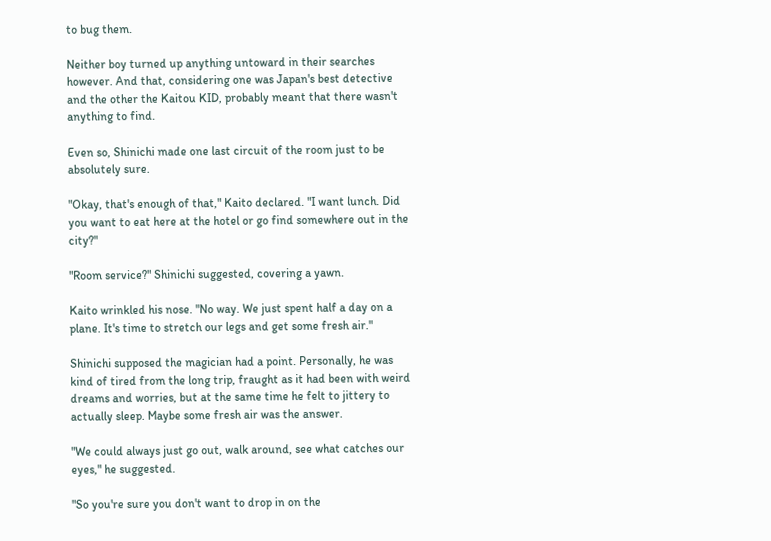to bug them.

Neither boy turned up anything untoward in their searches however. And that, considering one was Japan's best detective and the other the Kaitou KID, probably meant that there wasn't anything to find.

Even so, Shinichi made one last circuit of the room just to be absolutely sure.

"Okay, that's enough of that," Kaito declared. "I want lunch. Did you want to eat here at the hotel or go find somewhere out in the city?"

"Room service?" Shinichi suggested, covering a yawn.

Kaito wrinkled his nose. "No way. We just spent half a day on a plane. It's time to stretch our legs and get some fresh air."

Shinichi supposed the magician had a point. Personally, he was kind of tired from the long trip, fraught as it had been with weird dreams and worries, but at the same time he felt to jittery to actually sleep. Maybe some fresh air was the answer.

"We could always just go out, walk around, see what catches our eyes," he suggested.

"So you're sure you don't want to drop in on the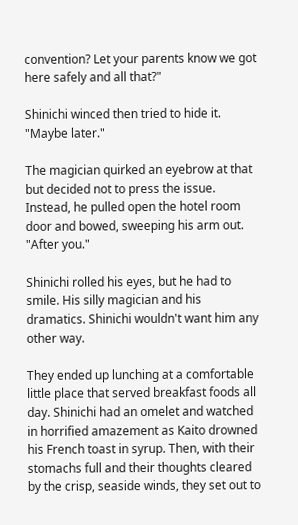convention? Let your parents know we got here safely and all that?"

Shinichi winced then tried to hide it. "Maybe later."

The magician quirked an eyebrow at that but decided not to press the issue. Instead, he pulled open the hotel room door and bowed, sweeping his arm out. "After you."

Shinichi rolled his eyes, but he had to smile. His silly magician and his dramatics. Shinichi wouldn't want him any other way.

They ended up lunching at a comfortable little place that served breakfast foods all day. Shinichi had an omelet and watched in horrified amazement as Kaito drowned his French toast in syrup. Then, with their stomachs full and their thoughts cleared by the crisp, seaside winds, they set out to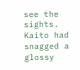see the sights. Kaito had snagged a glossy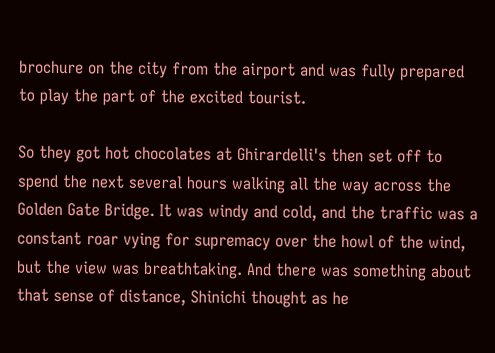brochure on the city from the airport and was fully prepared to play the part of the excited tourist.

So they got hot chocolates at Ghirardelli's then set off to spend the next several hours walking all the way across the Golden Gate Bridge. It was windy and cold, and the traffic was a constant roar vying for supremacy over the howl of the wind, but the view was breathtaking. And there was something about that sense of distance, Shinichi thought as he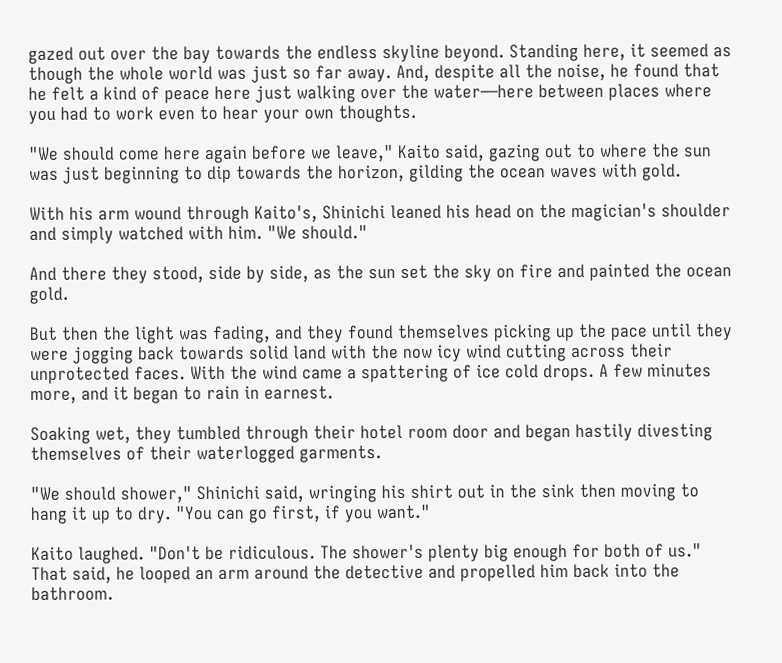gazed out over the bay towards the endless skyline beyond. Standing here, it seemed as though the whole world was just so far away. And, despite all the noise, he found that he felt a kind of peace here just walking over the water—here between places where you had to work even to hear your own thoughts.

"We should come here again before we leave," Kaito said, gazing out to where the sun was just beginning to dip towards the horizon, gilding the ocean waves with gold.

With his arm wound through Kaito's, Shinichi leaned his head on the magician's shoulder and simply watched with him. "We should."

And there they stood, side by side, as the sun set the sky on fire and painted the ocean gold.

But then the light was fading, and they found themselves picking up the pace until they were jogging back towards solid land with the now icy wind cutting across their unprotected faces. With the wind came a spattering of ice cold drops. A few minutes more, and it began to rain in earnest.

Soaking wet, they tumbled through their hotel room door and began hastily divesting themselves of their waterlogged garments.

"We should shower," Shinichi said, wringing his shirt out in the sink then moving to hang it up to dry. "You can go first, if you want."

Kaito laughed. "Don't be ridiculous. The shower's plenty big enough for both of us." That said, he looped an arm around the detective and propelled him back into the bathroom.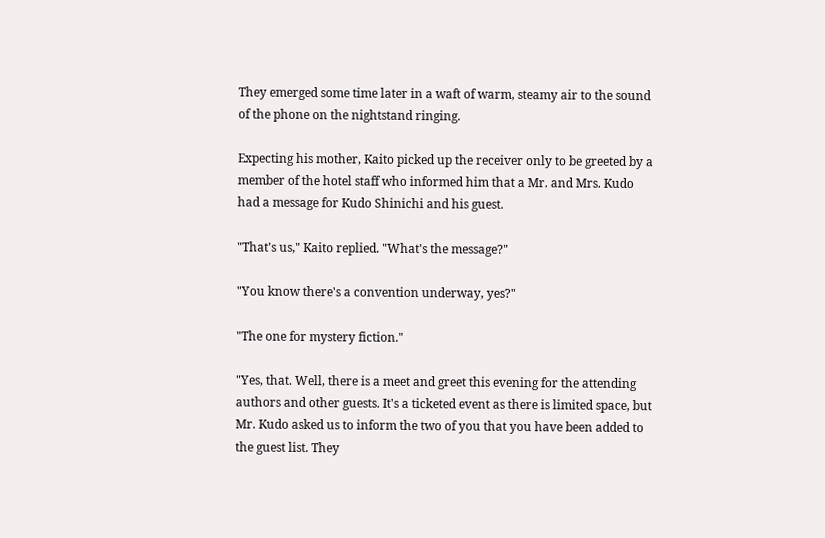They emerged some time later in a waft of warm, steamy air to the sound of the phone on the nightstand ringing.

Expecting his mother, Kaito picked up the receiver only to be greeted by a member of the hotel staff who informed him that a Mr. and Mrs. Kudo had a message for Kudo Shinichi and his guest.

"That's us," Kaito replied. "What's the message?"

"You know there's a convention underway, yes?"

"The one for mystery fiction."

"Yes, that. Well, there is a meet and greet this evening for the attending authors and other guests. It's a ticketed event as there is limited space, but Mr. Kudo asked us to inform the two of you that you have been added to the guest list. They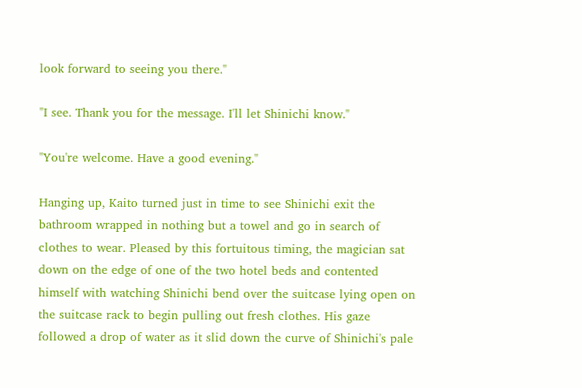look forward to seeing you there."

"I see. Thank you for the message. I'll let Shinichi know."

"You're welcome. Have a good evening."

Hanging up, Kaito turned just in time to see Shinichi exit the bathroom wrapped in nothing but a towel and go in search of clothes to wear. Pleased by this fortuitous timing, the magician sat down on the edge of one of the two hotel beds and contented himself with watching Shinichi bend over the suitcase lying open on the suitcase rack to begin pulling out fresh clothes. His gaze followed a drop of water as it slid down the curve of Shinichi's pale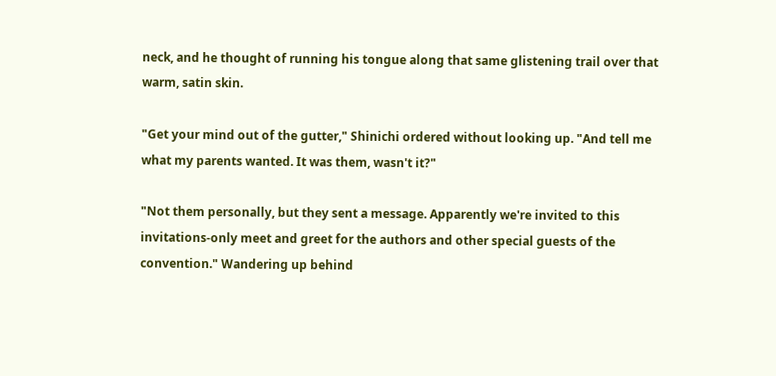neck, and he thought of running his tongue along that same glistening trail over that warm, satin skin.

"Get your mind out of the gutter," Shinichi ordered without looking up. "And tell me what my parents wanted. It was them, wasn't it?"

"Not them personally, but they sent a message. Apparently we're invited to this invitations-only meet and greet for the authors and other special guests of the convention." Wandering up behind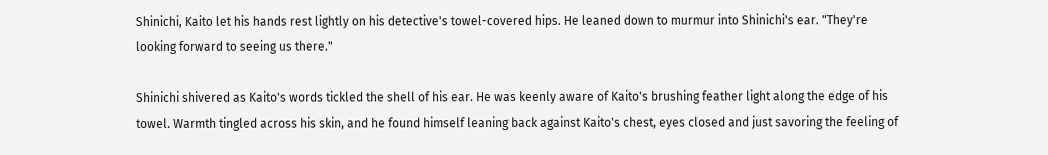Shinichi, Kaito let his hands rest lightly on his detective's towel-covered hips. He leaned down to murmur into Shinichi's ear. "They're looking forward to seeing us there."

Shinichi shivered as Kaito's words tickled the shell of his ear. He was keenly aware of Kaito's brushing feather light along the edge of his towel. Warmth tingled across his skin, and he found himself leaning back against Kaito's chest, eyes closed and just savoring the feeling of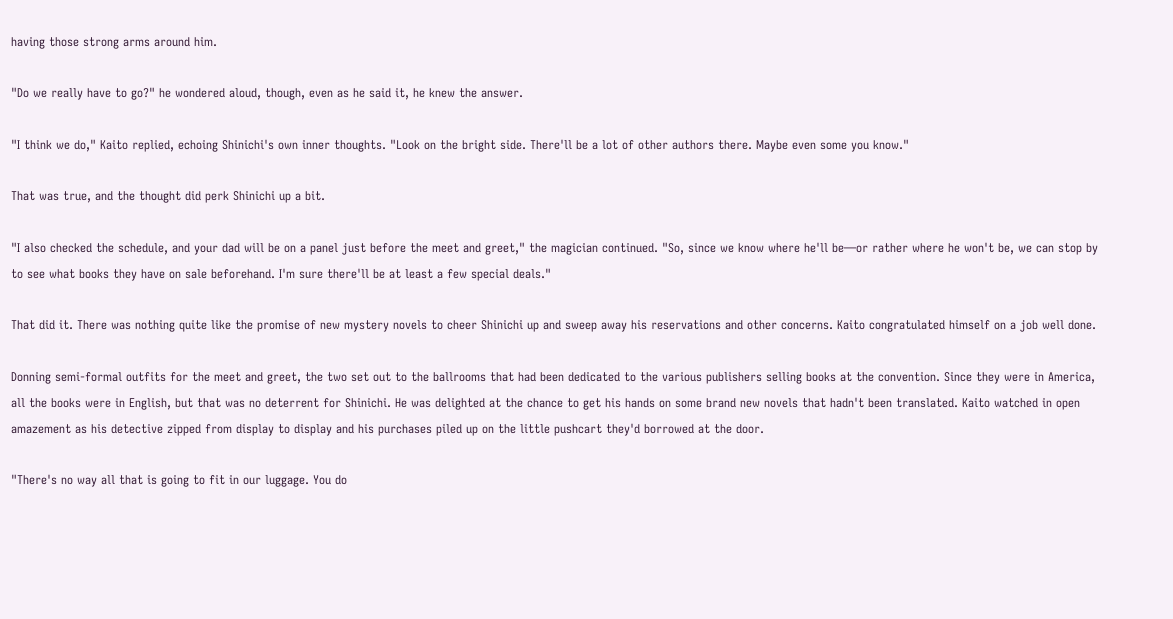having those strong arms around him.

"Do we really have to go?" he wondered aloud, though, even as he said it, he knew the answer.

"I think we do," Kaito replied, echoing Shinichi's own inner thoughts. "Look on the bright side. There'll be a lot of other authors there. Maybe even some you know."

That was true, and the thought did perk Shinichi up a bit.

"I also checked the schedule, and your dad will be on a panel just before the meet and greet," the magician continued. "So, since we know where he'll be—or rather where he won't be, we can stop by to see what books they have on sale beforehand. I'm sure there'll be at least a few special deals."

That did it. There was nothing quite like the promise of new mystery novels to cheer Shinichi up and sweep away his reservations and other concerns. Kaito congratulated himself on a job well done.

Donning semi-formal outfits for the meet and greet, the two set out to the ballrooms that had been dedicated to the various publishers selling books at the convention. Since they were in America, all the books were in English, but that was no deterrent for Shinichi. He was delighted at the chance to get his hands on some brand new novels that hadn't been translated. Kaito watched in open amazement as his detective zipped from display to display and his purchases piled up on the little pushcart they'd borrowed at the door.

"There's no way all that is going to fit in our luggage. You do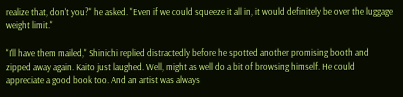realize that, don't you?" he asked. "Even if we could squeeze it all in, it would definitely be over the luggage weight limit."

"I'll have them mailed," Shinichi replied distractedly before he spotted another promising booth and zipped away again. Kaito just laughed. Well, might as well do a bit of browsing himself. He could appreciate a good book too. And an artist was always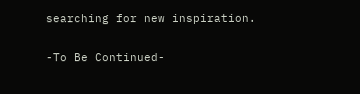searching for new inspiration.

-To Be Continued-